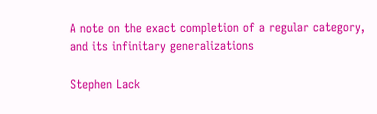A note on the exact completion of a regular category, and its infinitary generalizations

Stephen Lack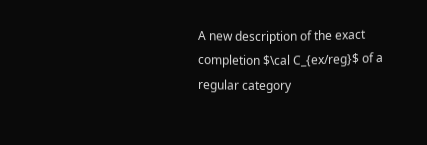A new description of the exact completion $\cal C_{ex/reg}$ of a regular category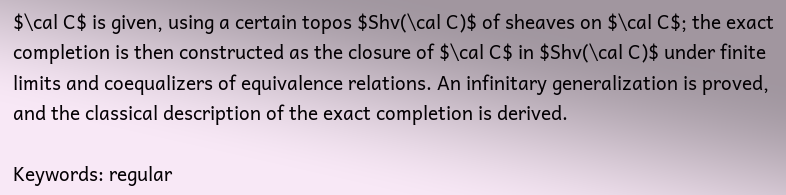$\cal C$ is given, using a certain topos $Shv(\cal C)$ of sheaves on $\cal C$; the exact completion is then constructed as the closure of $\cal C$ in $Shv(\cal C)$ under finite limits and coequalizers of equivalence relations. An infinitary generalization is proved, and the classical description of the exact completion is derived.

Keywords: regular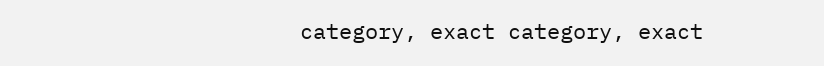category, exact category, exact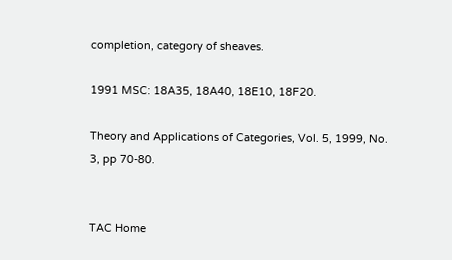completion, category of sheaves.

1991 MSC: 18A35, 18A40, 18E10, 18F20.

Theory and Applications of Categories, Vol. 5, 1999, No. 3, pp 70-80.


TAC Home